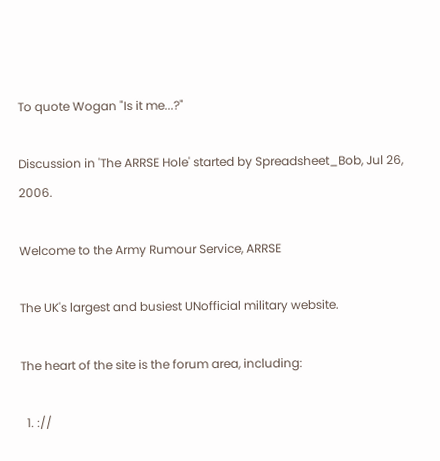To quote Wogan "Is it me...?"

Discussion in 'The ARRSE Hole' started by Spreadsheet_Bob, Jul 26, 2006.

Welcome to the Army Rumour Service, ARRSE

The UK's largest and busiest UNofficial military website.

The heart of the site is the forum area, including:

  1. ://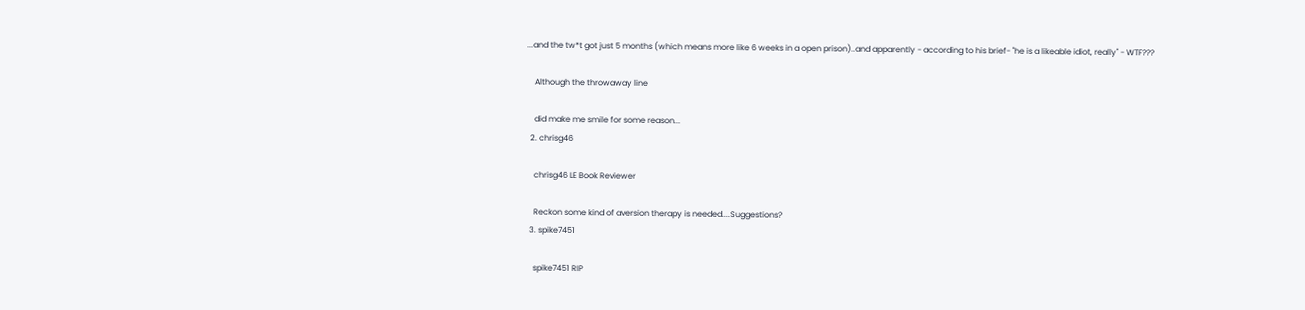...and the tw*t got just 5 months (which means more like 6 weeks in a open prison)..and apparently - according to his brief- "he is a likeable idiot, really" - WTF???

    Although the throwaway line

    did make me smile for some reason...
  2. chrisg46

    chrisg46 LE Book Reviewer

    Reckon some kind of aversion therapy is needed....Suggestions?
  3. spike7451

    spike7451 RIP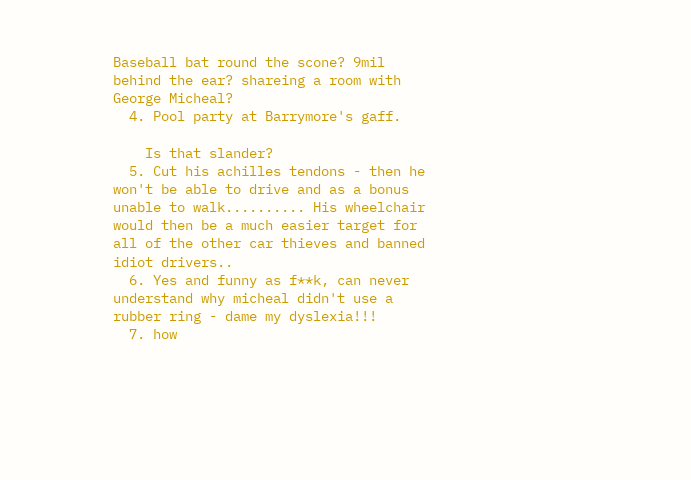Baseball bat round the scone? 9mil behind the ear? shareing a room with George Micheal?
  4. Pool party at Barrymore's gaff.

    Is that slander?
  5. Cut his achilles tendons - then he won't be able to drive and as a bonus unable to walk.......... His wheelchair would then be a much easier target for all of the other car thieves and banned idiot drivers..
  6. Yes and funny as f**k, can never understand why micheal didn't use a rubber ring - dame my dyslexia!!!
  7. how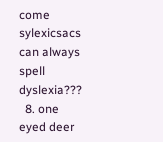come sylexicsacs can always spell dyslexia???
  8. one eyed deer